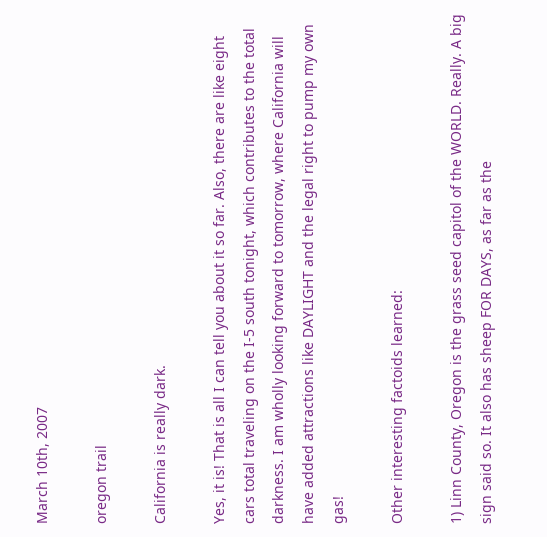March 10th, 2007

oregon trail

California is really dark.

Yes, it is! That is all I can tell you about it so far. Also, there are like eight cars total traveling on the I-5 south tonight, which contributes to the total darkness. I am wholly looking forward to tomorrow, where California will have added attractions like DAYLIGHT and the legal right to pump my own gas!

Other interesting factoids learned:

1) Linn County, Oregon is the grass seed capitol of the WORLD. Really. A big sign said so. It also has sheep FOR DAYS, as far as the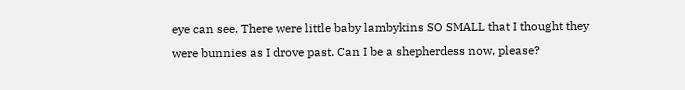eye can see. There were little baby lambykins SO SMALL that I thought they were bunnies as I drove past. Can I be a shepherdess now, please?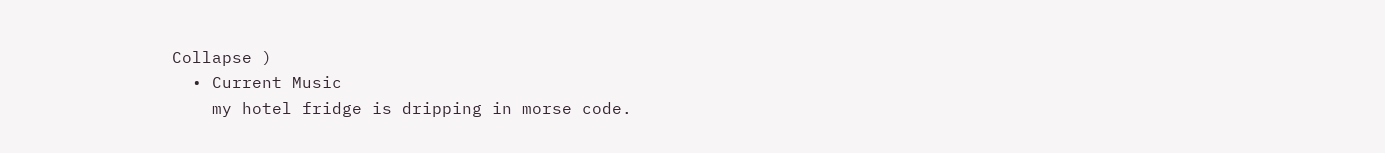Collapse )
  • Current Music
    my hotel fridge is dripping in morse code.